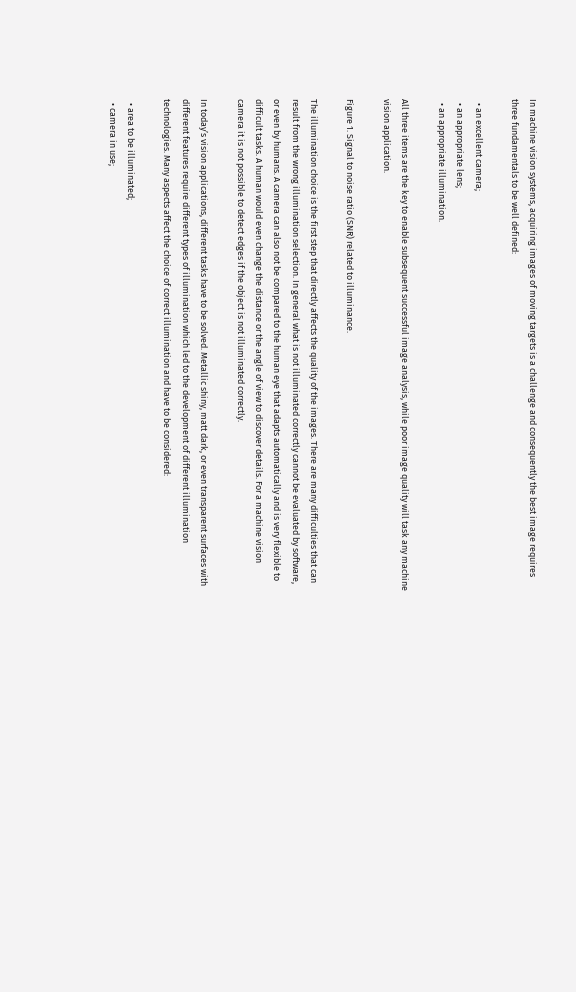In machine vision systems, acquiring images of moving targets is a challenge and consequently the best image requires three fundamentals to be well defined:

  • an excellent camera;
  • an appropriate lens;
  • an appropriate illumination.

All three items are the key to enable subsequent successful image analysis, while poor image quality will task any machine vision application.

Figure 1. Signal to noise ratio (SNR) related to illuminance.

The illumination choice is the first step that directly affects the quality of the images. There are many difficulties that can result from the wrong illumination selection. In general what is not illuminated correctly cannot be evaluated by software, or even by humans. A camera can also not be compared to the human eye that adapts automatically and is very flexible to difficult tasks. A human would even change the distance or the angle of view to discover details. For a machine vision camera it is not possible to detect edges if the object is not illuminated correctly.

In today’s vision applications, different tasks have to be solved. Metallic shiny, matt dark, or even transparent surfaces with different features require different types of illumination which led to the development of different illumination technologies. Many aspects affect the choice of correct illumination and have to be considered:

  • area to be illuminated;
  • camera in use;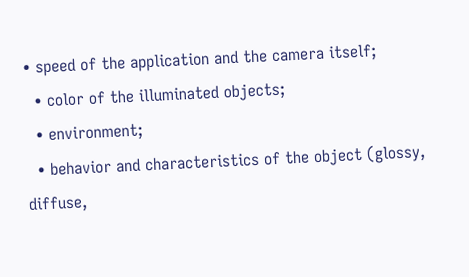• speed of the application and the camera itself;
  • color of the illuminated objects;
  • environment;
  • behavior and characteristics of the object (glossy, diffuse,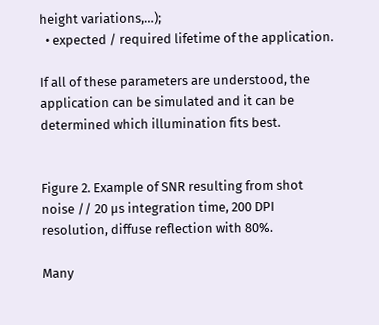height variations,…);
  • expected / required lifetime of the application.

If all of these parameters are understood, the application can be simulated and it can be determined which illumination fits best.


Figure 2. Example of SNR resulting from shot noise // 20 μs integration time, 200 DPI resolution, diffuse reflection with 80%.

Many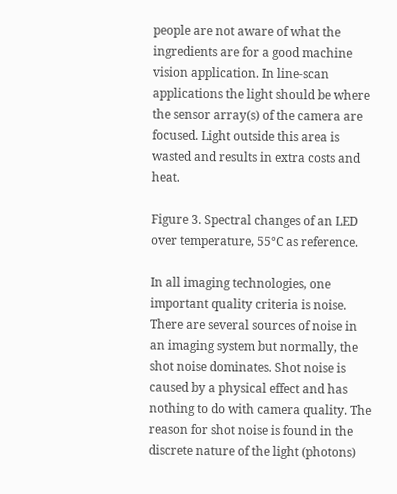people are not aware of what the ingredients are for a good machine vision application. In line-scan applications the light should be where the sensor array(s) of the camera are focused. Light outside this area is wasted and results in extra costs and heat.

Figure 3. Spectral changes of an LED over temperature, 55°C as reference.

In all imaging technologies, one important quality criteria is noise. There are several sources of noise in an imaging system but normally, the shot noise dominates. Shot noise is caused by a physical effect and has nothing to do with camera quality. The reason for shot noise is found in the discrete nature of the light (photons)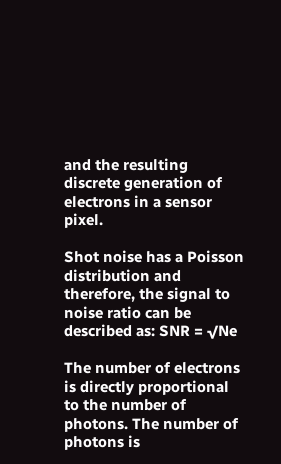and the resulting discrete generation of electrons in a sensor pixel.

Shot noise has a Poisson distribution and therefore, the signal to noise ratio can be described as: SNR = √Ne

The number of electrons is directly proportional to the number of photons. The number of photons is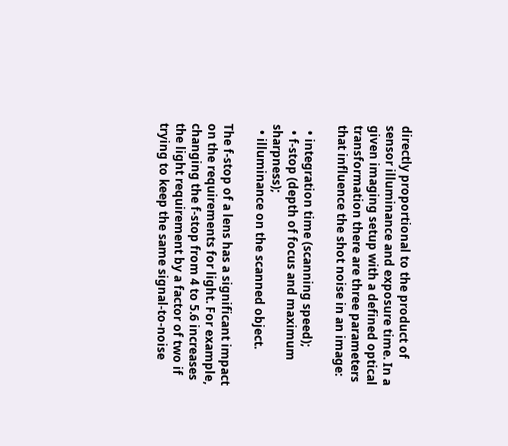directly proportional to the product of sensor illuminance and exposure time. In a given imaging setup with a defined optical transformation there are three parameters that influence the shot noise in an image:

  • integration time (scanning speed);
  • f-stop (depth of focus and maximum sharpness);
  • illuminance on the scanned object.

The f-stop of a lens has a significant impact on the requirements for light. For example, changing the f-stop from 4 to 5.6 increases the light requirement by a factor of two if trying to keep the same signal-to-noise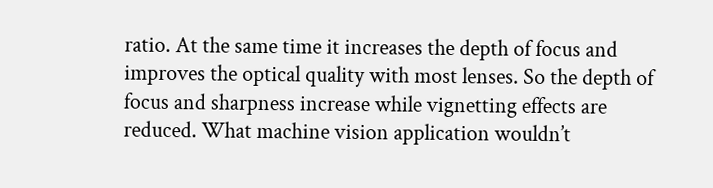ratio. At the same time it increases the depth of focus and improves the optical quality with most lenses. So the depth of focus and sharpness increase while vignetting effects are reduced. What machine vision application wouldn’t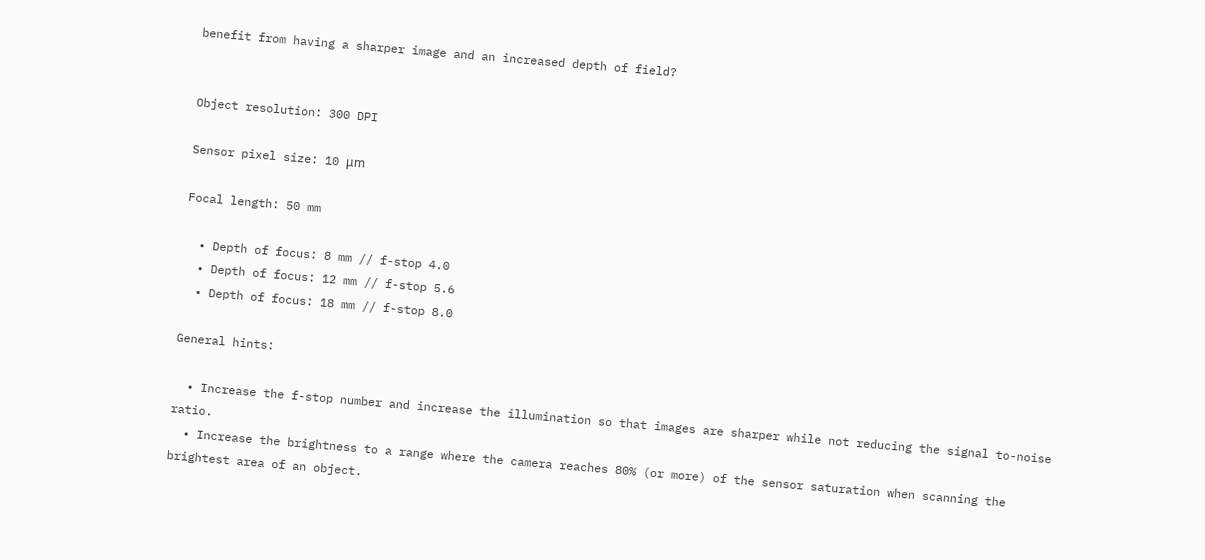benefit from having a sharper image and an increased depth of field?


Object resolution: 300 DPI

Sensor pixel size: 10 μm

Focal length: 50 mm

  • Depth of focus: 8 mm // f-stop 4.0
  • Depth of focus: 12 mm // f-stop 5.6
  • Depth of focus: 18 mm // f-stop 8.0

General hints:

  • Increase the f-stop number and increase the illumination so that images are sharper while not reducing the signal to-noise ratio.
  • Increase the brightness to a range where the camera reaches 80% (or more) of the sensor saturation when scanning the brightest area of an object.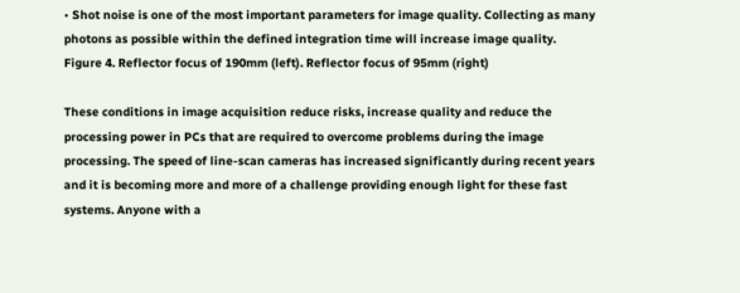• Shot noise is one of the most important parameters for image quality. Collecting as many photons as possible within the defined integration time will increase image quality.
Figure 4. Reflector focus of 190mm (left). Reflector focus of 95mm (right)

These conditions in image acquisition reduce risks, increase quality and reduce the processing power in PCs that are required to overcome problems during the image processing. The speed of line-scan cameras has increased significantly during recent years and it is becoming more and more of a challenge providing enough light for these fast systems. Anyone with a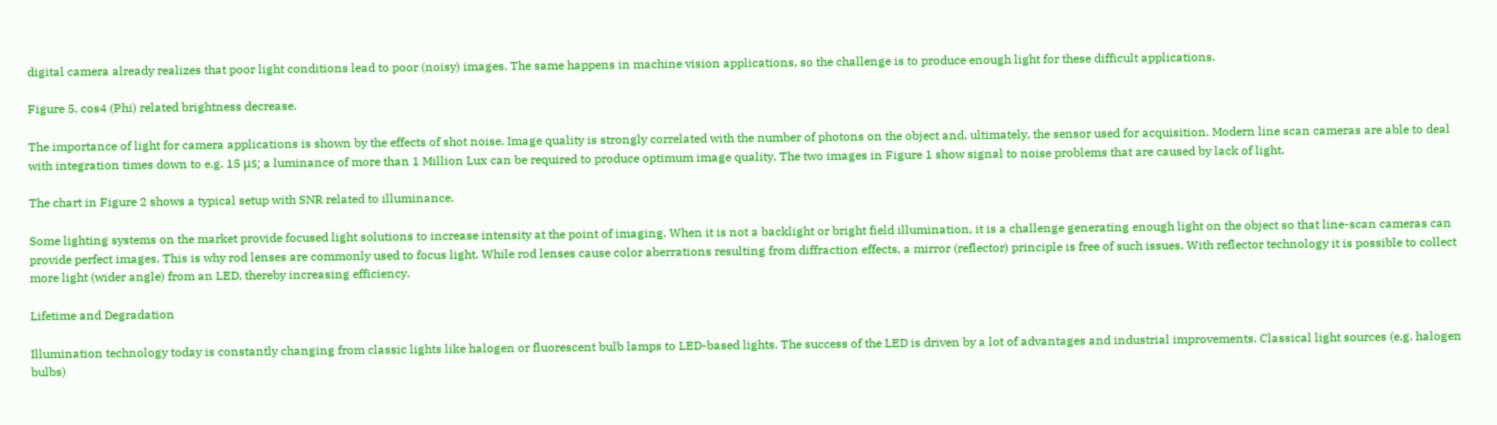digital camera already realizes that poor light conditions lead to poor (noisy) images. The same happens in machine vision applications, so the challenge is to produce enough light for these difficult applications.

Figure 5. cos4 (Phi) related brightness decrease.

The importance of light for camera applications is shown by the effects of shot noise. Image quality is strongly correlated with the number of photons on the object and, ultimately, the sensor used for acquisition. Modern line scan cameras are able to deal with integration times down to e.g. 15 μs; a luminance of more than 1 Million Lux can be required to produce optimum image quality. The two images in Figure 1 show signal to noise problems that are caused by lack of light.

The chart in Figure 2 shows a typical setup with SNR related to illuminance.

Some lighting systems on the market provide focused light solutions to increase intensity at the point of imaging. When it is not a backlight or bright field illumination, it is a challenge generating enough light on the object so that line-scan cameras can provide perfect images. This is why rod lenses are commonly used to focus light. While rod lenses cause color aberrations resulting from diffraction effects, a mirror (reflector) principle is free of such issues. With reflector technology it is possible to collect more light (wider angle) from an LED, thereby increasing efficiency.

Lifetime and Degradation

Illumination technology today is constantly changing from classic lights like halogen or fluorescent bulb lamps to LED-based lights. The success of the LED is driven by a lot of advantages and industrial improvements. Classical light sources (e.g. halogen bulbs)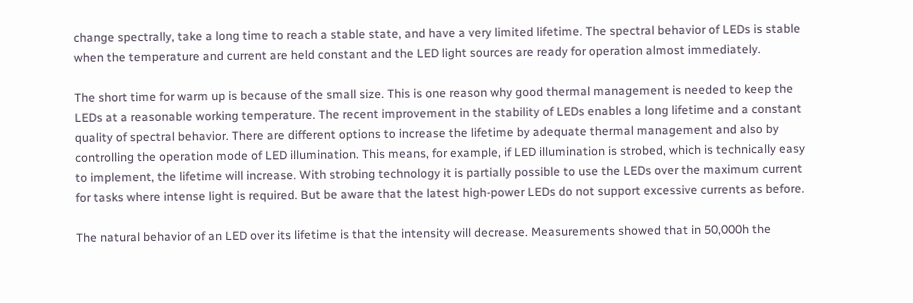change spectrally, take a long time to reach a stable state, and have a very limited lifetime. The spectral behavior of LEDs is stable when the temperature and current are held constant and the LED light sources are ready for operation almost immediately.

The short time for warm up is because of the small size. This is one reason why good thermal management is needed to keep the LEDs at a reasonable working temperature. The recent improvement in the stability of LEDs enables a long lifetime and a constant quality of spectral behavior. There are different options to increase the lifetime by adequate thermal management and also by controlling the operation mode of LED illumination. This means, for example, if LED illumination is strobed, which is technically easy to implement, the lifetime will increase. With strobing technology it is partially possible to use the LEDs over the maximum current for tasks where intense light is required. But be aware that the latest high-power LEDs do not support excessive currents as before.

The natural behavior of an LED over its lifetime is that the intensity will decrease. Measurements showed that in 50,000h the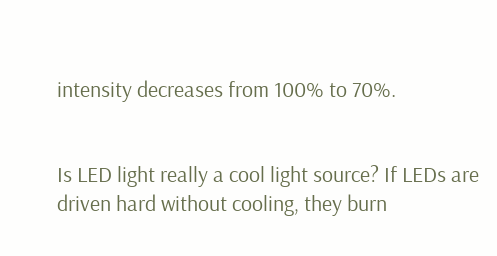intensity decreases from 100% to 70%.


Is LED light really a cool light source? If LEDs are driven hard without cooling, they burn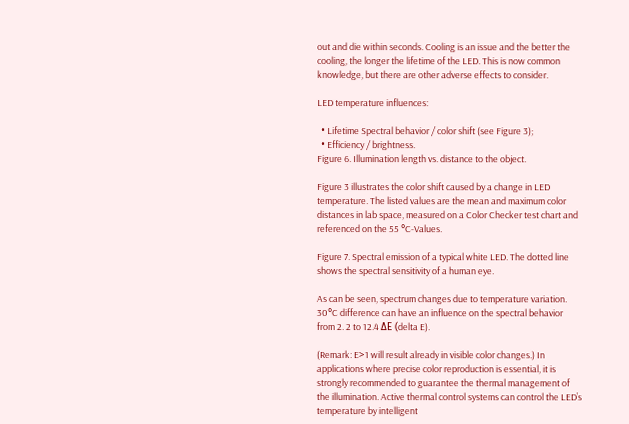out and die within seconds. Cooling is an issue and the better the cooling, the longer the lifetime of the LED. This is now common knowledge, but there are other adverse effects to consider.

LED temperature influences:

  • Lifetime Spectral behavior / color shift (see Figure 3);
  • Efficiency / brightness.
Figure 6. Illumination length vs. distance to the object.

Figure 3 illustrates the color shift caused by a change in LED temperature. The listed values are the mean and maximum color distances in lab space, measured on a Color Checker test chart and referenced on the 55 °C-Values.

Figure 7. Spectral emission of a typical white LED. The dotted line shows the spectral sensitivity of a human eye.

As can be seen, spectrum changes due to temperature variation. 30°C difference can have an influence on the spectral behavior from 2. 2 to 12.4 ΔE (delta E).

(Remark: E>1 will result already in visible color changes.) In applications where precise color reproduction is essential, it is strongly recommended to guarantee the thermal management of the illumination. Active thermal control systems can control the LED’s temperature by intelligent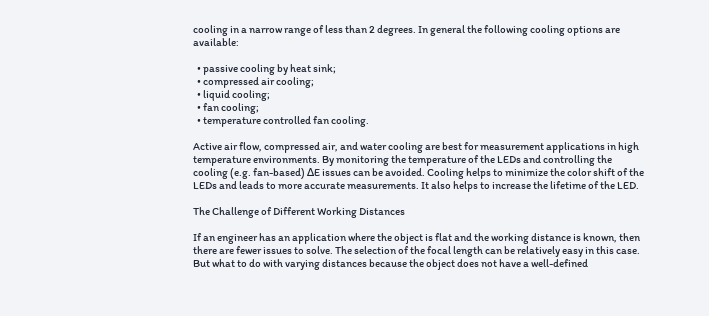cooling in a narrow range of less than 2 degrees. In general the following cooling options are available:

  • passive cooling by heat sink;
  • compressed air cooling;
  • liquid cooling;
  • fan cooling;
  • temperature controlled fan cooling.

Active air flow, compressed air, and water cooling are best for measurement applications in high temperature environments. By monitoring the temperature of the LEDs and controlling the cooling (e.g. fan-based) ΔE issues can be avoided. Cooling helps to minimize the color shift of the LEDs and leads to more accurate measurements. It also helps to increase the lifetime of the LED.

The Challenge of Different Working Distances

If an engineer has an application where the object is flat and the working distance is known, then there are fewer issues to solve. The selection of the focal length can be relatively easy in this case. But what to do with varying distances because the object does not have a well-defined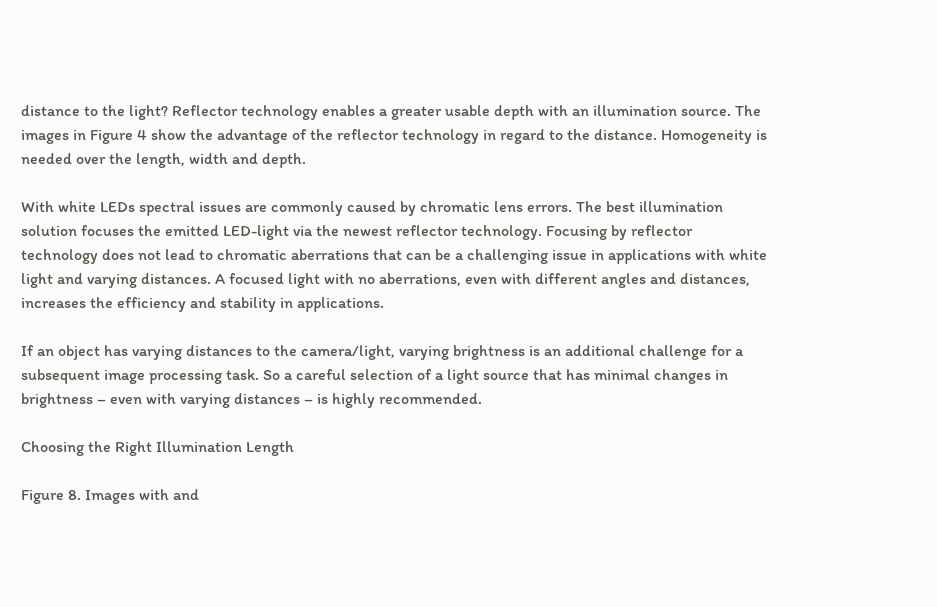distance to the light? Reflector technology enables a greater usable depth with an illumination source. The images in Figure 4 show the advantage of the reflector technology in regard to the distance. Homogeneity is needed over the length, width and depth.

With white LEDs spectral issues are commonly caused by chromatic lens errors. The best illumination solution focuses the emitted LED-light via the newest reflector technology. Focusing by reflector technology does not lead to chromatic aberrations that can be a challenging issue in applications with white light and varying distances. A focused light with no aberrations, even with different angles and distances, increases the efficiency and stability in applications.

If an object has varying distances to the camera/light, varying brightness is an additional challenge for a subsequent image processing task. So a careful selection of a light source that has minimal changes in brightness – even with varying distances – is highly recommended.

Choosing the Right Illumination Length

Figure 8. Images with and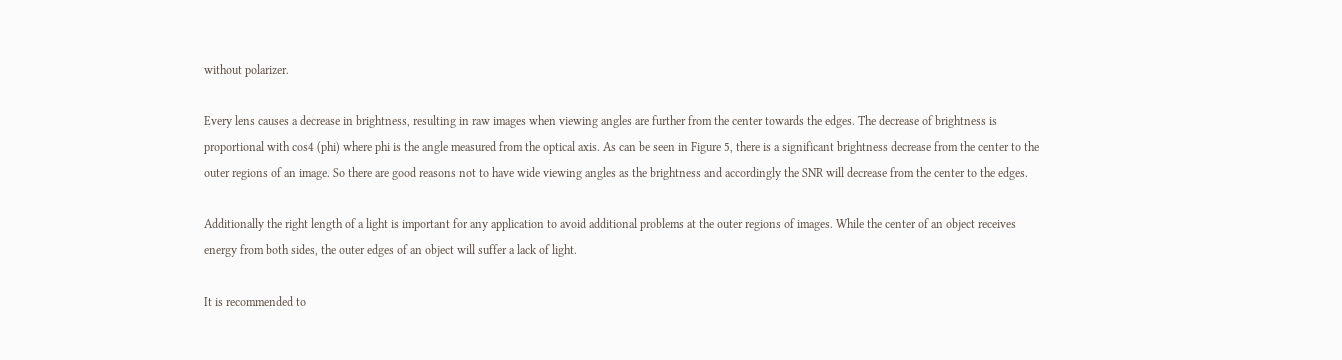without polarizer.

Every lens causes a decrease in brightness, resulting in raw images when viewing angles are further from the center towards the edges. The decrease of brightness is proportional with cos4 (phi) where phi is the angle measured from the optical axis. As can be seen in Figure 5, there is a significant brightness decrease from the center to the outer regions of an image. So there are good reasons not to have wide viewing angles as the brightness and accordingly the SNR will decrease from the center to the edges.

Additionally the right length of a light is important for any application to avoid additional problems at the outer regions of images. While the center of an object receives energy from both sides, the outer edges of an object will suffer a lack of light.

It is recommended to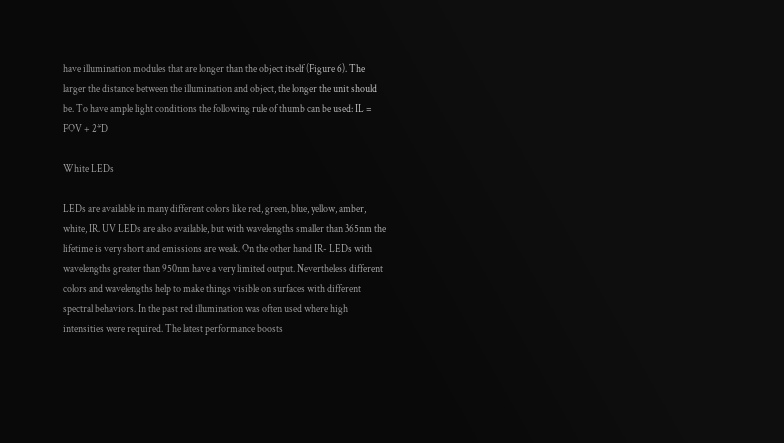have illumination modules that are longer than the object itself (Figure 6). The larger the distance between the illumination and object, the longer the unit should be. To have ample light conditions the following rule of thumb can be used: IL = FOV + 2*D

White LEDs

LEDs are available in many different colors like red, green, blue, yellow, amber, white, IR. UV LEDs are also available, but with wavelengths smaller than 365nm the lifetime is very short and emissions are weak. On the other hand IR- LEDs with wavelengths greater than 950nm have a very limited output. Nevertheless different colors and wavelengths help to make things visible on surfaces with different spectral behaviors. In the past red illumination was often used where high intensities were required. The latest performance boosts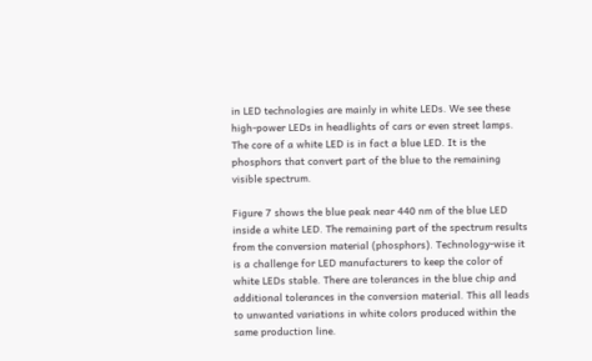in LED technologies are mainly in white LEDs. We see these high-power LEDs in headlights of cars or even street lamps. The core of a white LED is in fact a blue LED. It is the phosphors that convert part of the blue to the remaining visible spectrum.

Figure 7 shows the blue peak near 440 nm of the blue LED inside a white LED. The remaining part of the spectrum results from the conversion material (phosphors). Technology-wise it is a challenge for LED manufacturers to keep the color of white LEDs stable. There are tolerances in the blue chip and additional tolerances in the conversion material. This all leads to unwanted variations in white colors produced within the same production line.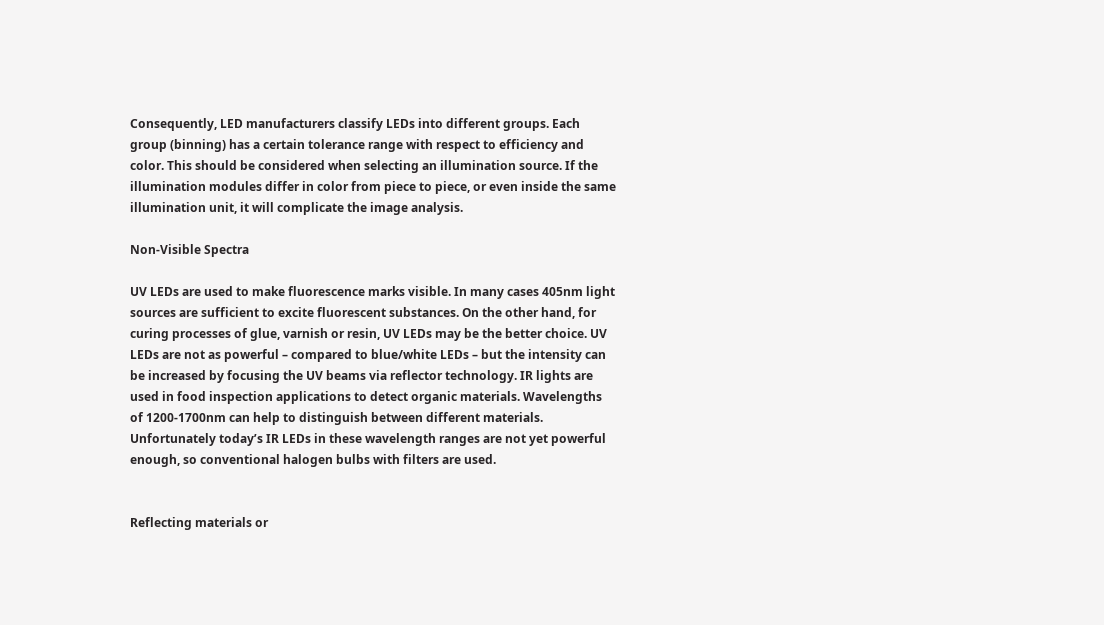Consequently, LED manufacturers classify LEDs into different groups. Each group (binning) has a certain tolerance range with respect to efficiency and color. This should be considered when selecting an illumination source. If the illumination modules differ in color from piece to piece, or even inside the same illumination unit, it will complicate the image analysis.

Non-Visible Spectra

UV LEDs are used to make fluorescence marks visible. In many cases 405nm light sources are sufficient to excite fluorescent substances. On the other hand, for curing processes of glue, varnish or resin, UV LEDs may be the better choice. UV LEDs are not as powerful – compared to blue/white LEDs – but the intensity can be increased by focusing the UV beams via reflector technology. IR lights are used in food inspection applications to detect organic materials. Wavelengths of 1200-1700nm can help to distinguish between different materials. Unfortunately today’s IR LEDs in these wavelength ranges are not yet powerful enough, so conventional halogen bulbs with filters are used.


Reflecting materials or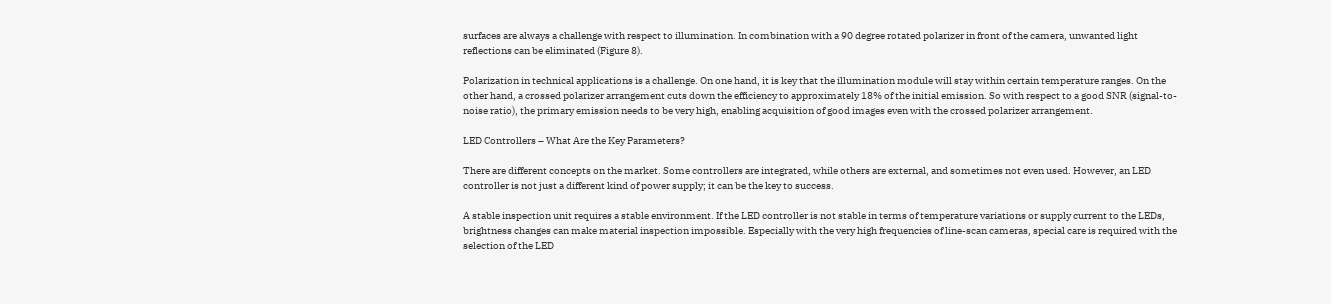surfaces are always a challenge with respect to illumination. In combination with a 90 degree rotated polarizer in front of the camera, unwanted light reflections can be eliminated (Figure 8).

Polarization in technical applications is a challenge. On one hand, it is key that the illumination module will stay within certain temperature ranges. On the other hand, a crossed polarizer arrangement cuts down the efficiency to approximately 18% of the initial emission. So with respect to a good SNR (signal-to-noise ratio), the primary emission needs to be very high, enabling acquisition of good images even with the crossed polarizer arrangement.

LED Controllers – What Are the Key Parameters?

There are different concepts on the market. Some controllers are integrated, while others are external, and sometimes not even used. However, an LED controller is not just a different kind of power supply; it can be the key to success.

A stable inspection unit requires a stable environment. If the LED controller is not stable in terms of temperature variations or supply current to the LEDs, brightness changes can make material inspection impossible. Especially with the very high frequencies of line-scan cameras, special care is required with the selection of the LED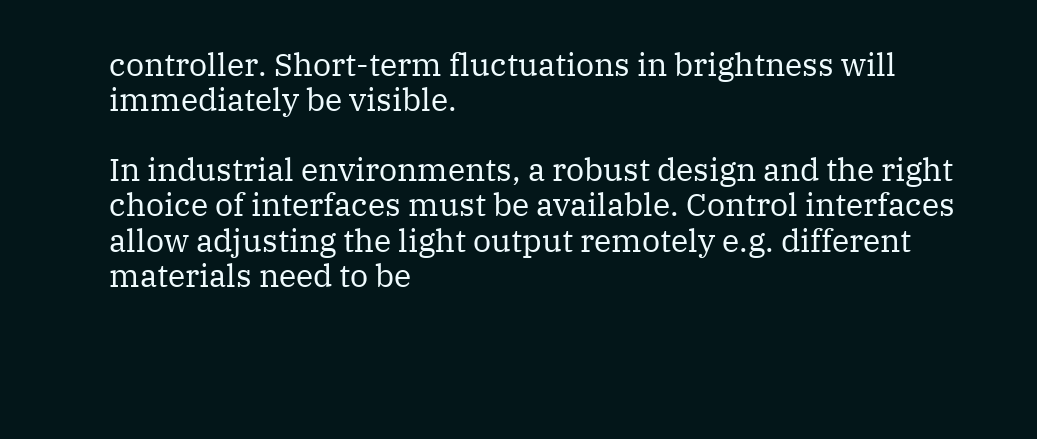controller. Short-term fluctuations in brightness will immediately be visible.

In industrial environments, a robust design and the right choice of interfaces must be available. Control interfaces allow adjusting the light output remotely e.g. different materials need to be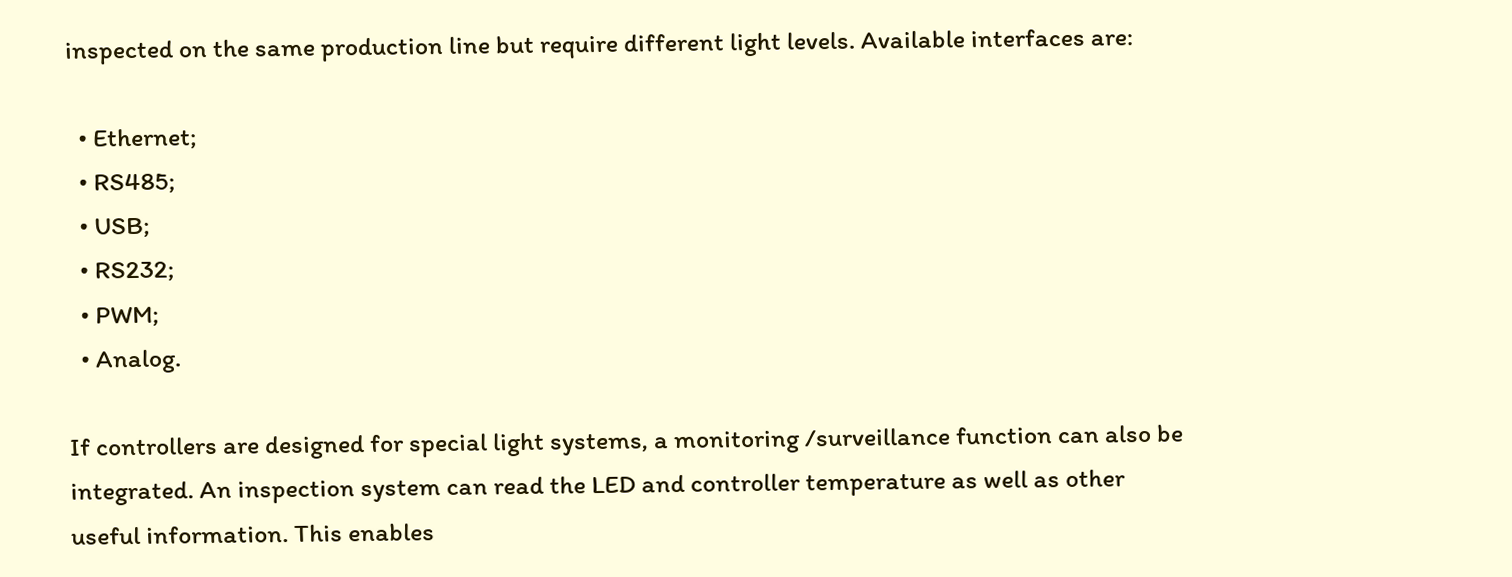inspected on the same production line but require different light levels. Available interfaces are:

  • Ethernet;
  • RS485;
  • USB;
  • RS232;
  • PWM;
  • Analog.

If controllers are designed for special light systems, a monitoring /surveillance function can also be integrated. An inspection system can read the LED and controller temperature as well as other useful information. This enables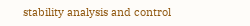stability analysis and control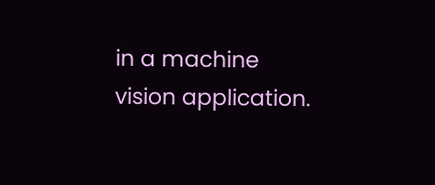in a machine vision application.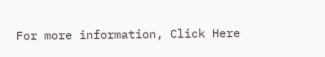For more information, Click Here